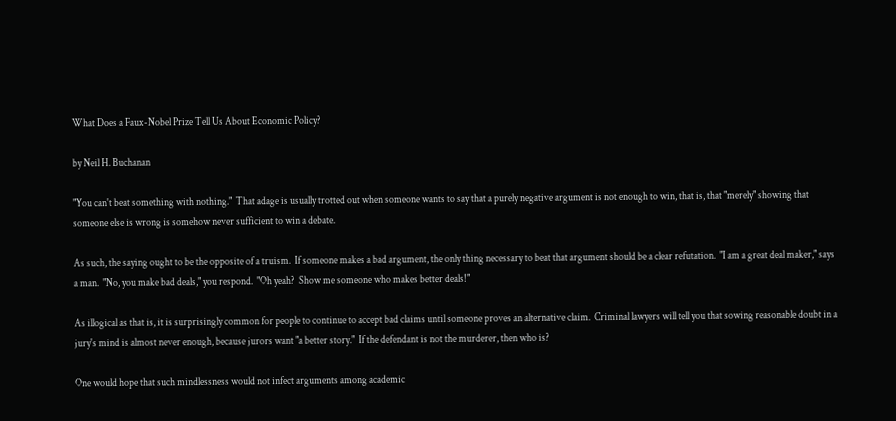What Does a Faux-Nobel Prize Tell Us About Economic Policy?

by Neil H. Buchanan

"You can't beat something with nothing."  That adage is usually trotted out when someone wants to say that a purely negative argument is not enough to win, that is, that "merely" showing that someone else is wrong is somehow never sufficient to win a debate.

As such, the saying ought to be the opposite of a truism.  If someone makes a bad argument, the only thing necessary to beat that argument should be a clear refutation.  "I am a great deal maker," says a man.  "No, you make bad deals," you respond.  "Oh yeah?  Show me someone who makes better deals!"

As illogical as that is, it is surprisingly common for people to continue to accept bad claims until someone proves an alternative claim.  Criminal lawyers will tell you that sowing reasonable doubt in a jury's mind is almost never enough, because jurors want "a better story."  If the defendant is not the murderer, then who is?

One would hope that such mindlessness would not infect arguments among academic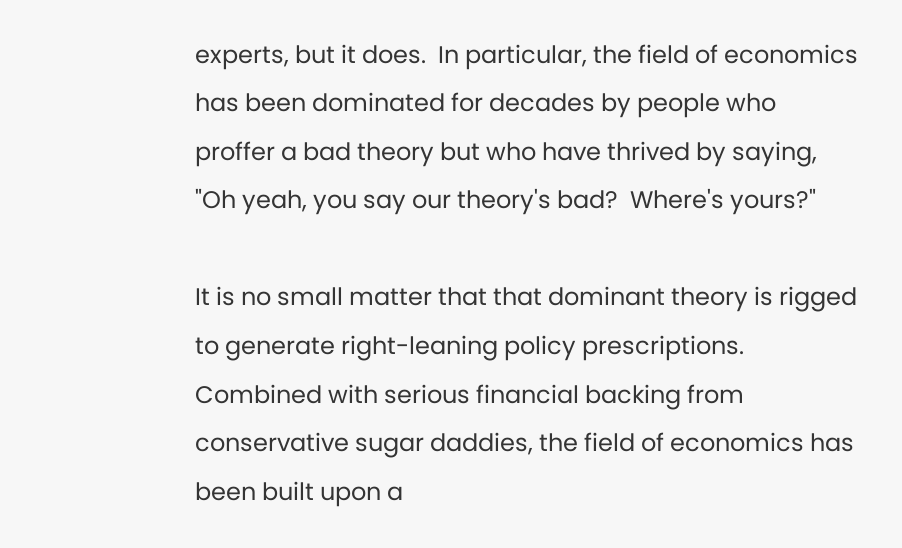experts, but it does.  In particular, the field of economics has been dominated for decades by people who proffer a bad theory but who have thrived by saying, "Oh yeah, you say our theory's bad?  Where's yours?"

It is no small matter that that dominant theory is rigged to generate right-leaning policy prescriptions.  Combined with serious financial backing from conservative sugar daddies, the field of economics has been built upon a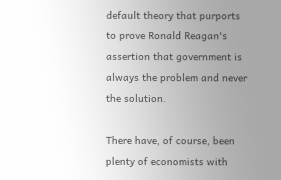default theory that purports to prove Ronald Reagan's assertion that government is always the problem and never the solution.

There have, of course, been plenty of economists with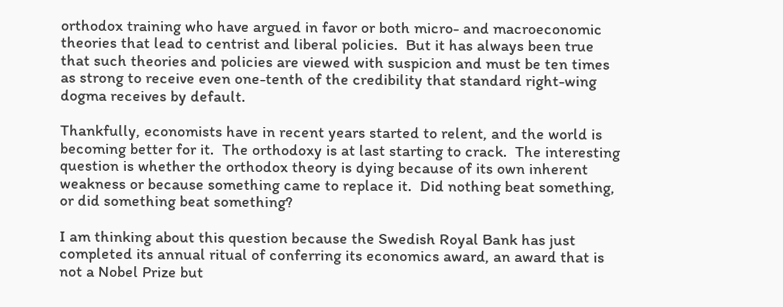orthodox training who have argued in favor or both micro- and macroeconomic theories that lead to centrist and liberal policies.  But it has always been true that such theories and policies are viewed with suspicion and must be ten times as strong to receive even one-tenth of the credibility that standard right-wing dogma receives by default.

Thankfully, economists have in recent years started to relent, and the world is becoming better for it.  The orthodoxy is at last starting to crack.  The interesting question is whether the orthodox theory is dying because of its own inherent weakness or because something came to replace it.  Did nothing beat something, or did something beat something?

I am thinking about this question because the Swedish Royal Bank has just completed its annual ritual of conferring its economics award, an award that is not a Nobel Prize but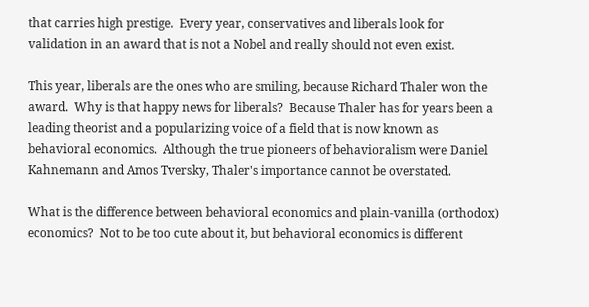that carries high prestige.  Every year, conservatives and liberals look for validation in an award that is not a Nobel and really should not even exist.

This year, liberals are the ones who are smiling, because Richard Thaler won the award.  Why is that happy news for liberals?  Because Thaler has for years been a leading theorist and a popularizing voice of a field that is now known as behavioral economics.  Although the true pioneers of behavioralism were Daniel Kahnemann and Amos Tversky, Thaler's importance cannot be overstated.

What is the difference between behavioral economics and plain-vanilla (orthodox) economics?  Not to be too cute about it, but behavioral economics is different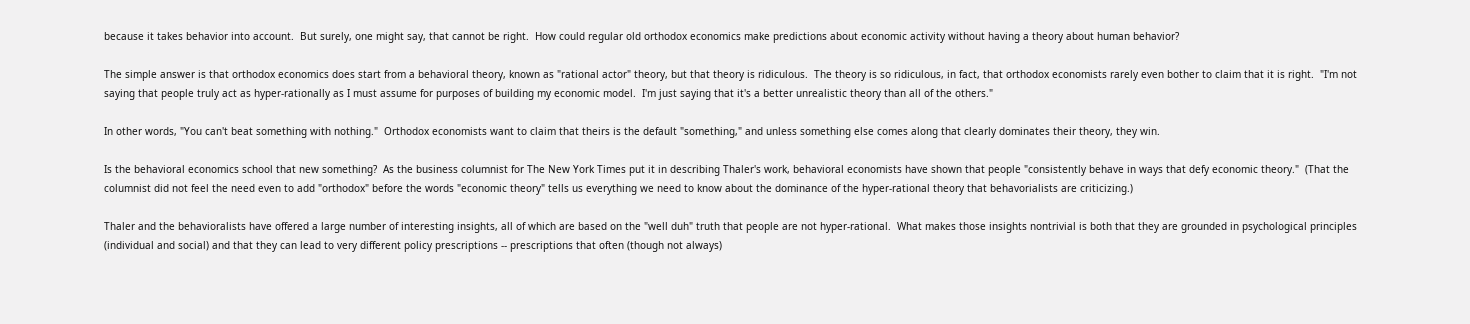because it takes behavior into account.  But surely, one might say, that cannot be right.  How could regular old orthodox economics make predictions about economic activity without having a theory about human behavior?

The simple answer is that orthodox economics does start from a behavioral theory, known as "rational actor" theory, but that theory is ridiculous.  The theory is so ridiculous, in fact, that orthodox economists rarely even bother to claim that it is right.  "I'm not saying that people truly act as hyper-rationally as I must assume for purposes of building my economic model.  I'm just saying that it's a better unrealistic theory than all of the others."

In other words, "You can't beat something with nothing."  Orthodox economists want to claim that theirs is the default "something," and unless something else comes along that clearly dominates their theory, they win.

Is the behavioral economics school that new something?  As the business columnist for The New York Times put it in describing Thaler's work, behavioral economists have shown that people "consistently behave in ways that defy economic theory."  (That the columnist did not feel the need even to add "orthodox" before the words "economic theory" tells us everything we need to know about the dominance of the hyper-rational theory that behavorialists are criticizing.)

Thaler and the behavioralists have offered a large number of interesting insights, all of which are based on the "well duh" truth that people are not hyper-rational.  What makes those insights nontrivial is both that they are grounded in psychological principles (individual and social) and that they can lead to very different policy prescriptions -- prescriptions that often (though not always)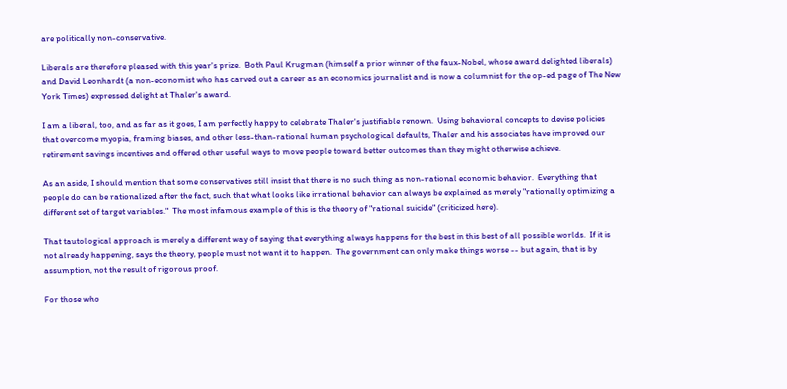are politically non-conservative.

Liberals are therefore pleased with this year's prize.  Both Paul Krugman (himself a prior winner of the faux-Nobel, whose award delighted liberals) and David Leonhardt (a non-economist who has carved out a career as an economics journalist and is now a columnist for the op-ed page of The New York Times) expressed delight at Thaler's award.

I am a liberal, too, and as far as it goes, I am perfectly happy to celebrate Thaler's justifiable renown.  Using behavioral concepts to devise policies that overcome myopia, framing biases, and other less-than-rational human psychological defaults, Thaler and his associates have improved our retirement savings incentives and offered other useful ways to move people toward better outcomes than they might otherwise achieve.

As an aside, I should mention that some conservatives still insist that there is no such thing as non-rational economic behavior.  Everything that people do can be rationalized after the fact, such that what looks like irrational behavior can always be explained as merely "rationally optimizing a different set of target variables."  The most infamous example of this is the theory of "rational suicide" (criticized here).

That tautological approach is merely a different way of saying that everything always happens for the best in this best of all possible worlds.  If it is not already happening, says the theory, people must not want it to happen.  The government can only make things worse -- but again, that is by assumption, not the result of rigorous proof.

For those who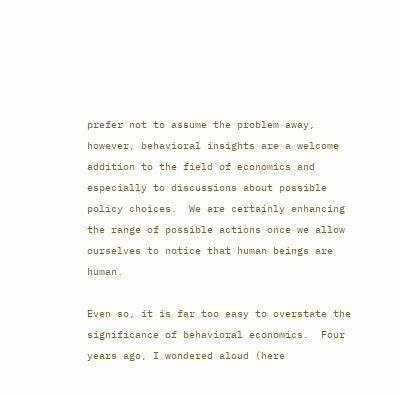prefer not to assume the problem away, however, behavioral insights are a welcome addition to the field of economics and especially to discussions about possible policy choices.  We are certainly enhancing the range of possible actions once we allow ourselves to notice that human beings are human.

Even so, it is far too easy to overstate the significance of behavioral economics.  Four years ago, I wondered aloud (here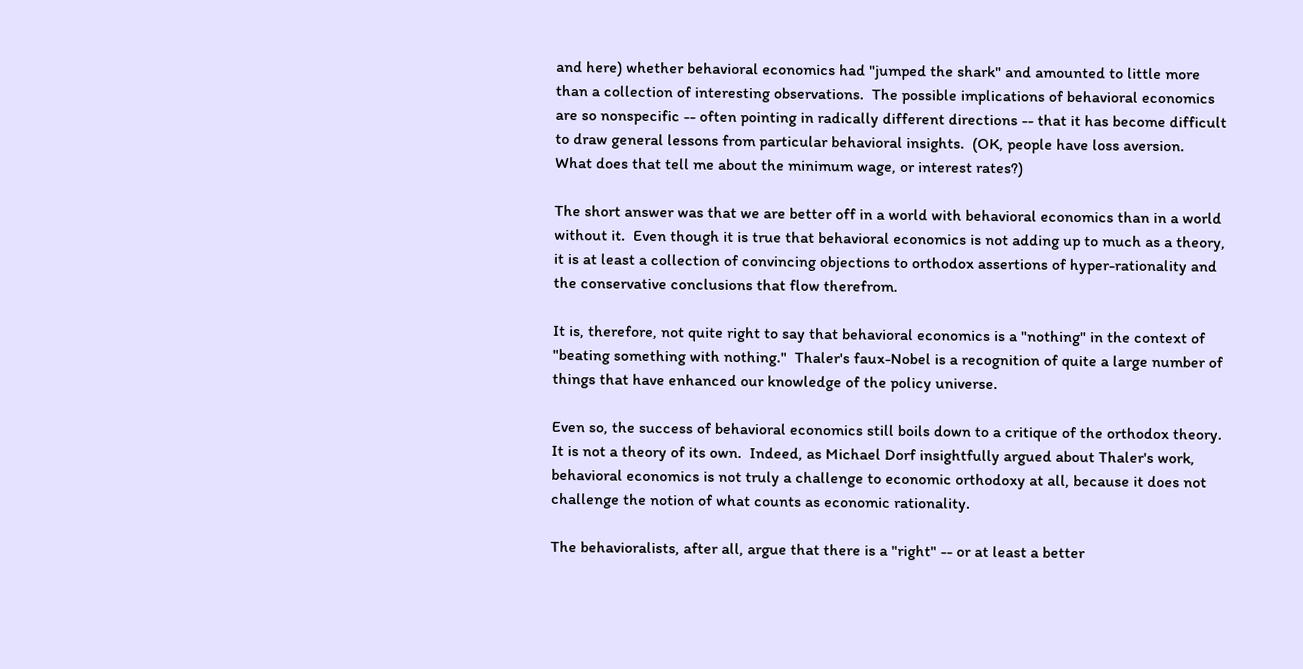and here) whether behavioral economics had "jumped the shark" and amounted to little more than a collection of interesting observations.  The possible implications of behavioral economics are so nonspecific -- often pointing in radically different directions -- that it has become difficult to draw general lessons from particular behavioral insights.  (OK, people have loss aversion.  What does that tell me about the minimum wage, or interest rates?)

The short answer was that we are better off in a world with behavioral economics than in a world without it.  Even though it is true that behavioral economics is not adding up to much as a theory, it is at least a collection of convincing objections to orthodox assertions of hyper-rationality and the conservative conclusions that flow therefrom.

It is, therefore, not quite right to say that behavioral economics is a "nothing" in the context of "beating something with nothing."  Thaler's faux-Nobel is a recognition of quite a large number of things that have enhanced our knowledge of the policy universe.

Even so, the success of behavioral economics still boils down to a critique of the orthodox theory.  It is not a theory of its own.  Indeed, as Michael Dorf insightfully argued about Thaler's work, behavioral economics is not truly a challenge to economic orthodoxy at all, because it does not challenge the notion of what counts as economic rationality.

The behavioralists, after all, argue that there is a "right" -- or at least a better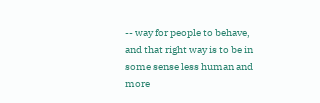-- way for people to behave, and that right way is to be in some sense less human and more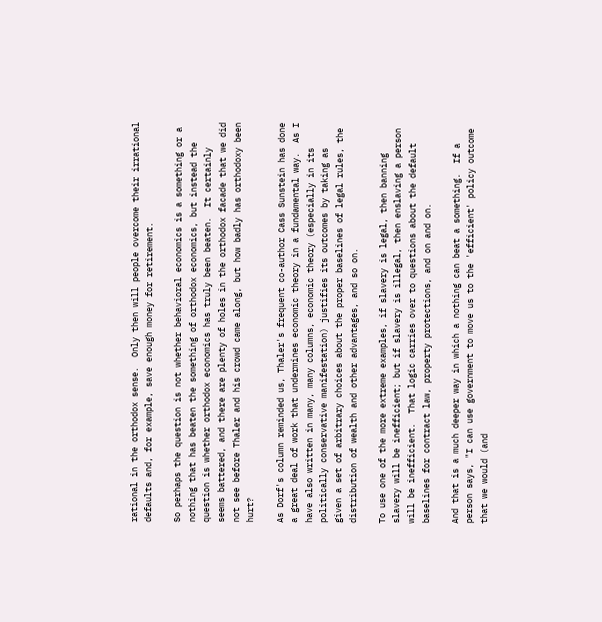rational in the orthodox sense.  Only then will people overcome their irrational defaults and, for example, save enough money for retirement.

So perhaps the question is not whether behavioral economics is a something or a nothing that has beaten the something of orthodox economics, but instead the question is whether orthodox economics has truly been beaten.  It certainly seems battered, and there are plenty of holes in the orthodox facade that we did not see before Thaler and his crowd came along, but how badly has orthodoxy been hurt?

As Dorf's column reminded us, Thaler's frequent co-author Cass Sunstein has done a great deal of work that undermines economic theory in a fundamental way.  As I have also written in many, many columns, economic theory (especially in its politically conservative manifestation) justifies its outcomes by taking as given a set of arbitrary choices about the proper baselines of legal rules, the distribution of wealth and other advantages, and so on.

To use one of the more extreme examples, if slavery is legal, then banning slavery will be inefficient; but if slavery is illegal, then enslaving a person will be inefficient.  That logic carries over to questions about the default baselines for contract law, property protections, and on and on.

And that is a much deeper way in which a nothing can beat a something.  If a person says, "I can use government to move us to the 'efficient' policy outcome that we would (and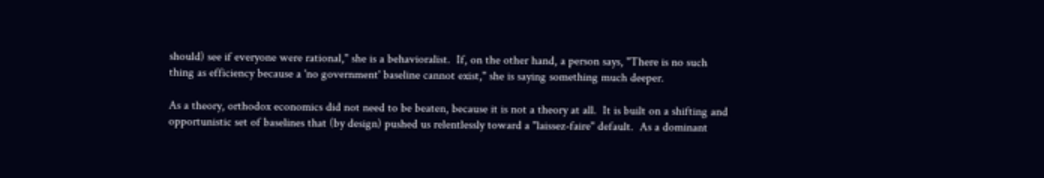should) see if everyone were rational," she is a behavioralist.  If, on the other hand, a person says, "There is no such thing as efficiency because a 'no government' baseline cannot exist," she is saying something much deeper.

As a theory, orthodox economics did not need to be beaten, because it is not a theory at all.  It is built on a shifting and opportunistic set of baselines that (by design) pushed us relentlessly toward a "laissez-faire" default.  As a dominant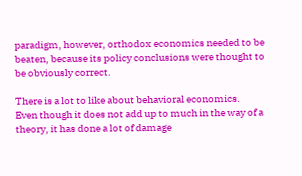paradigm, however, orthodox economics needed to be beaten, because its policy conclusions were thought to be obviously correct.

There is a lot to like about behavioral economics.  Even though it does not add up to much in the way of a theory, it has done a lot of damage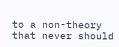to a non-theory that never should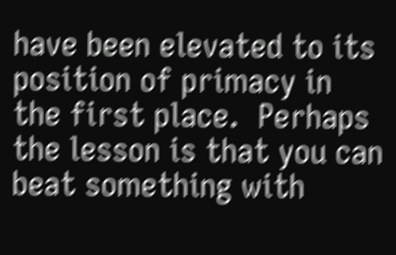have been elevated to its position of primacy in the first place.  Perhaps the lesson is that you can beat something with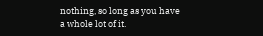nothing, so long as you have a whole lot of it.